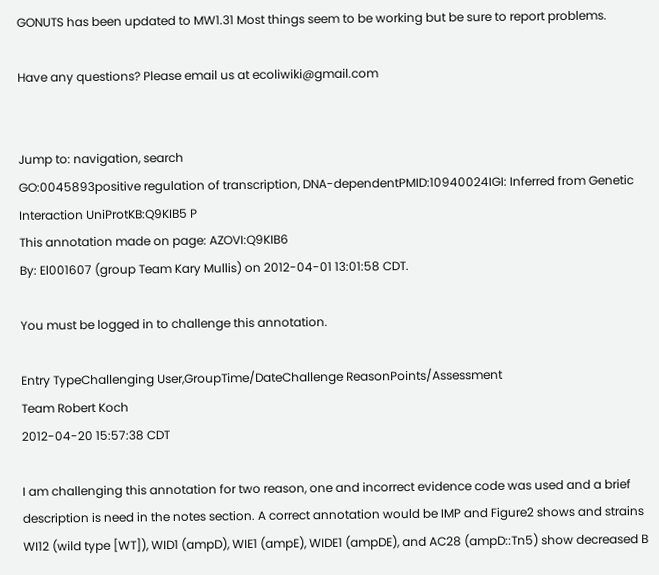GONUTS has been updated to MW1.31 Most things seem to be working but be sure to report problems.

Have any questions? Please email us at ecoliwiki@gmail.com


Jump to: navigation, search
GO:0045893positive regulation of transcription, DNA-dependentPMID:10940024IGI: Inferred from Genetic Interaction UniProtKB:Q9KIB5 P
This annotation made on page: AZOVI:Q9KIB6
By: El001607 (group Team Kary Mullis) on 2012-04-01 13:01:58 CDT.

You must be logged in to challenge this annotation.

Entry TypeChallenging User,GroupTime/DateChallenge ReasonPoints/Assessment
Team Robert Koch
2012-04-20 15:57:38 CDT

I am challenging this annotation for two reason, one and incorrect evidence code was used and a brief description is need in the notes section. A correct annotation would be IMP and Figure2 shows and strains WI12 (wild type [WT]), WID1 (ampD), WIE1 (ampE), WIDE1 (ampDE), and AC28 (ampD::Tn5) show decreased B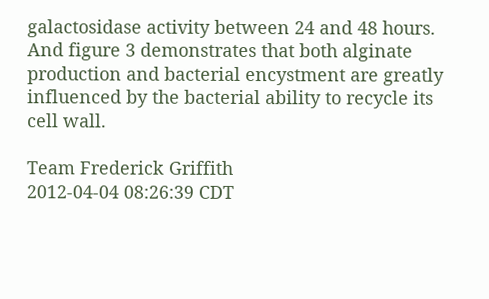galactosidase activity between 24 and 48 hours. And figure 3 demonstrates that both alginate production and bacterial encystment are greatly influenced by the bacterial ability to recycle its cell wall.

Team Frederick Griffith
2012-04-04 08:26:39 CDT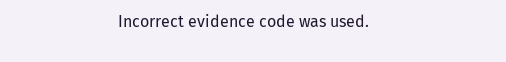Incorrect evidence code was used.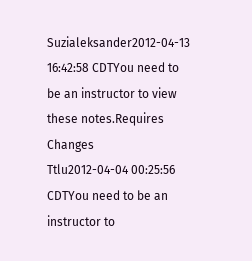Suzialeksander2012-04-13 16:42:58 CDTYou need to be an instructor to view these notes.Requires Changes
Ttlu2012-04-04 00:25:56 CDTYou need to be an instructor to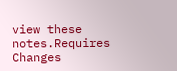view these notes.Requires Changes